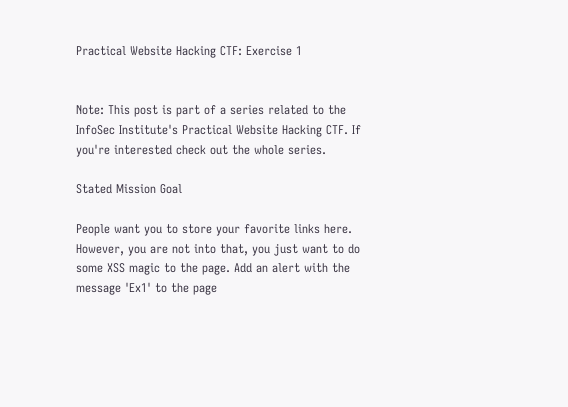Practical Website Hacking CTF: Exercise 1


Note: This post is part of a series related to the InfoSec Institute's Practical Website Hacking CTF. If you're interested check out the whole series.

Stated Mission Goal

People want you to store your favorite links here. However, you are not into that, you just want to do some XSS magic to the page. Add an alert with the message 'Ex1' to the page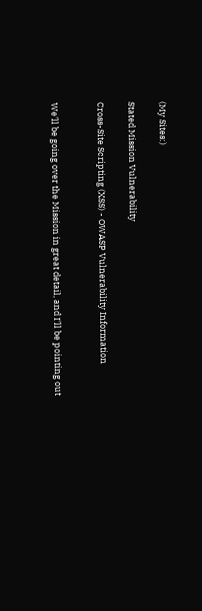(My Sites:)

Stated Mission Vulnerability

Cross-Site Scripting (XSS) - OWASP Vulnerability Information


We'll be going over the Mission in great detail, and I'll be pointing out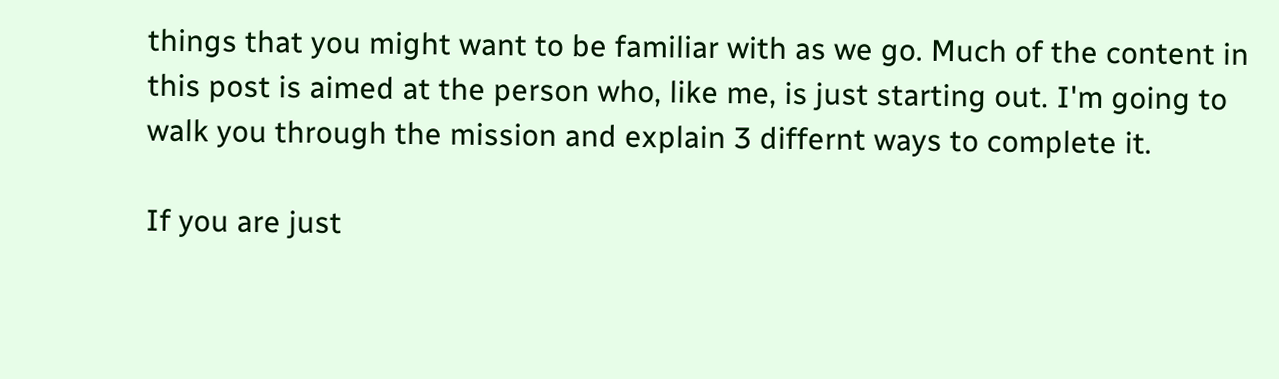things that you might want to be familiar with as we go. Much of the content in this post is aimed at the person who, like me, is just starting out. I'm going to walk you through the mission and explain 3 differnt ways to complete it.

If you are just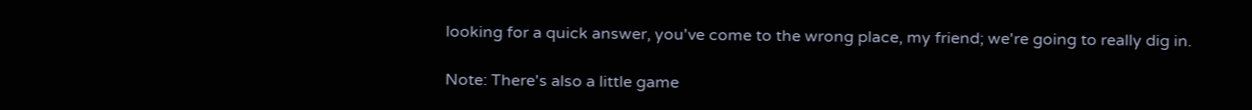looking for a quick answer, you've come to the wrong place, my friend; we're going to really dig in.

Note: There's also a little game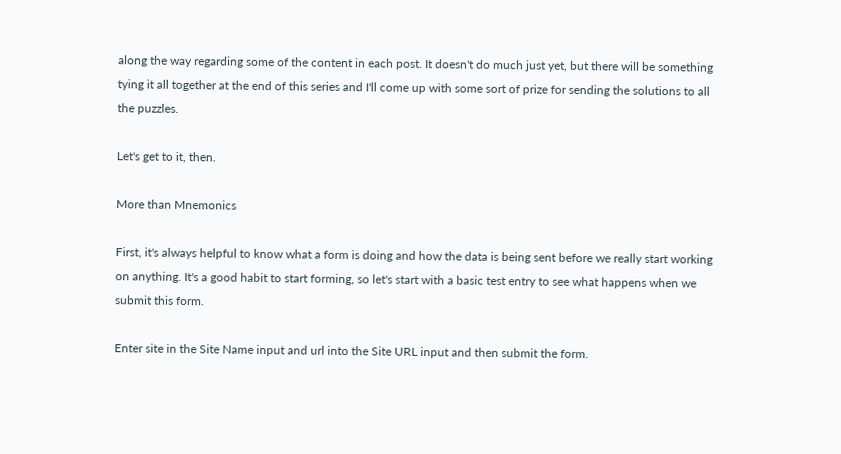along the way regarding some of the content in each post. It doesn't do much just yet, but there will be something tying it all together at the end of this series and I'll come up with some sort of prize for sending the solutions to all the puzzles.

Let's get to it, then.

More than Mnemonics

First, it's always helpful to know what a form is doing and how the data is being sent before we really start working on anything. It's a good habit to start forming, so let's start with a basic test entry to see what happens when we submit this form.

Enter site in the Site Name input and url into the Site URL input and then submit the form.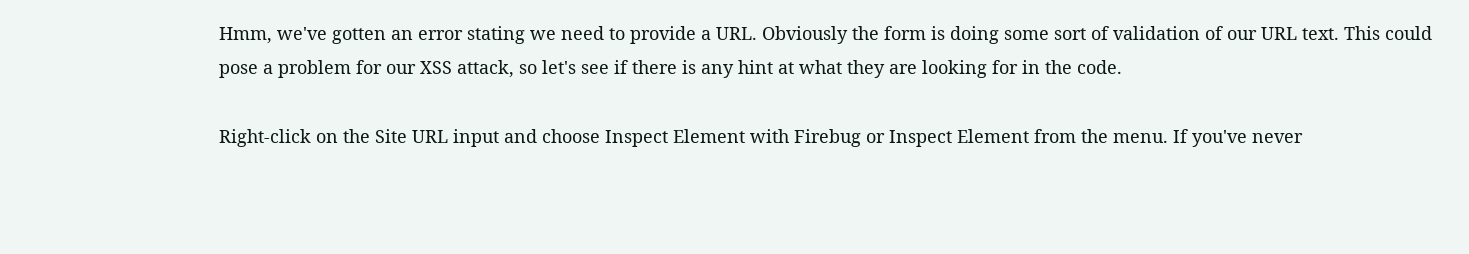Hmm, we've gotten an error stating we need to provide a URL. Obviously the form is doing some sort of validation of our URL text. This could pose a problem for our XSS attack, so let's see if there is any hint at what they are looking for in the code.

Right-click on the Site URL input and choose Inspect Element with Firebug or Inspect Element from the menu. If you've never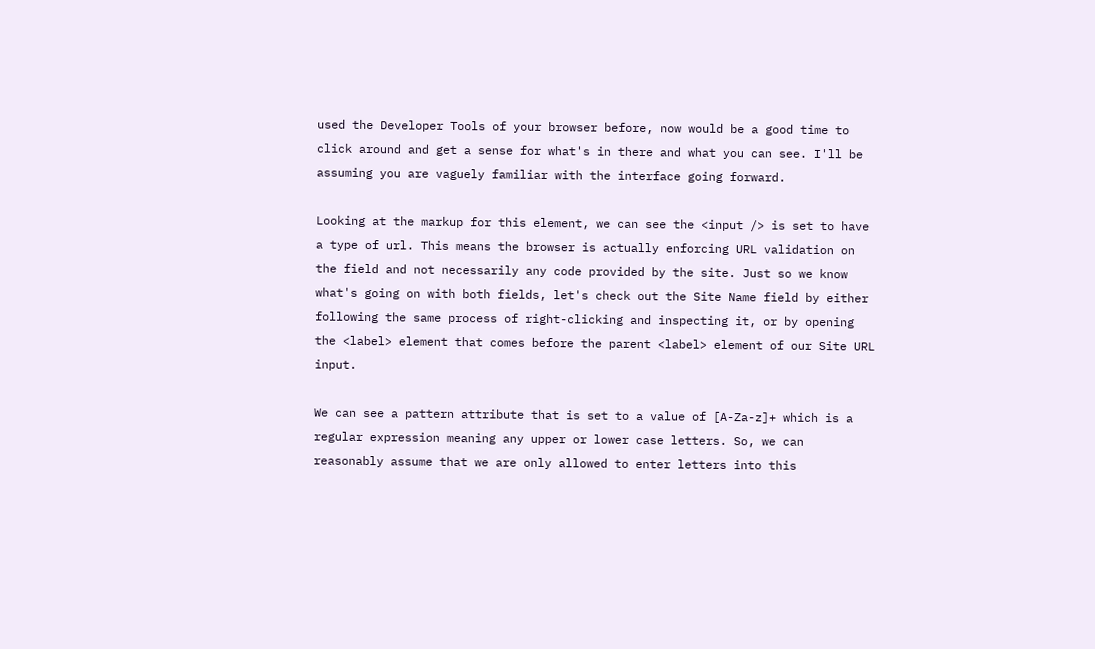used the Developer Tools of your browser before, now would be a good time to click around and get a sense for what's in there and what you can see. I'll be assuming you are vaguely familiar with the interface going forward.

Looking at the markup for this element, we can see the <input /> is set to have a type of url. This means the browser is actually enforcing URL validation on the field and not necessarily any code provided by the site. Just so we know what's going on with both fields, let's check out the Site Name field by either following the same process of right-clicking and inspecting it, or by opening the <label> element that comes before the parent <label> element of our Site URL input.

We can see a pattern attribute that is set to a value of [A-Za-z]+ which is a regular expression meaning any upper or lower case letters. So, we can reasonably assume that we are only allowed to enter letters into this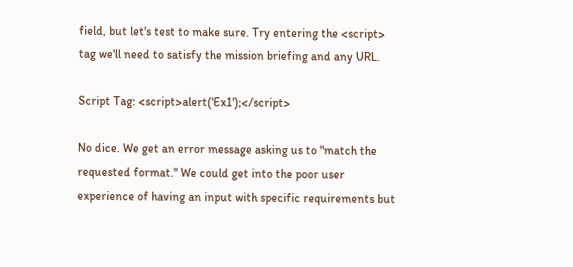field, but let's test to make sure. Try entering the <script> tag we'll need to satisfy the mission briefing and any URL.

Script Tag: <script>alert('Ex1');</script>

No dice. We get an error message asking us to "match the requested format." We could get into the poor user experience of having an input with specific requirements but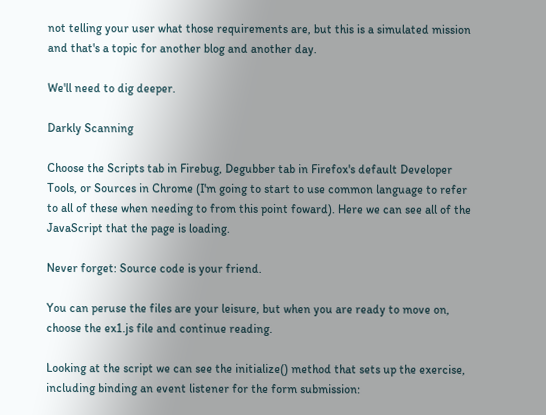not telling your user what those requirements are, but this is a simulated mission and that's a topic for another blog and another day.

We'll need to dig deeper.

Darkly Scanning

Choose the Scripts tab in Firebug, Degubber tab in Firefox's default Developer Tools, or Sources in Chrome (I'm going to start to use common language to refer to all of these when needing to from this point foward). Here we can see all of the JavaScript that the page is loading.

Never forget: Source code is your friend.

You can peruse the files are your leisure, but when you are ready to move on, choose the ex1.js file and continue reading.

Looking at the script we can see the initialize() method that sets up the exercise, including binding an event listener for the form submission: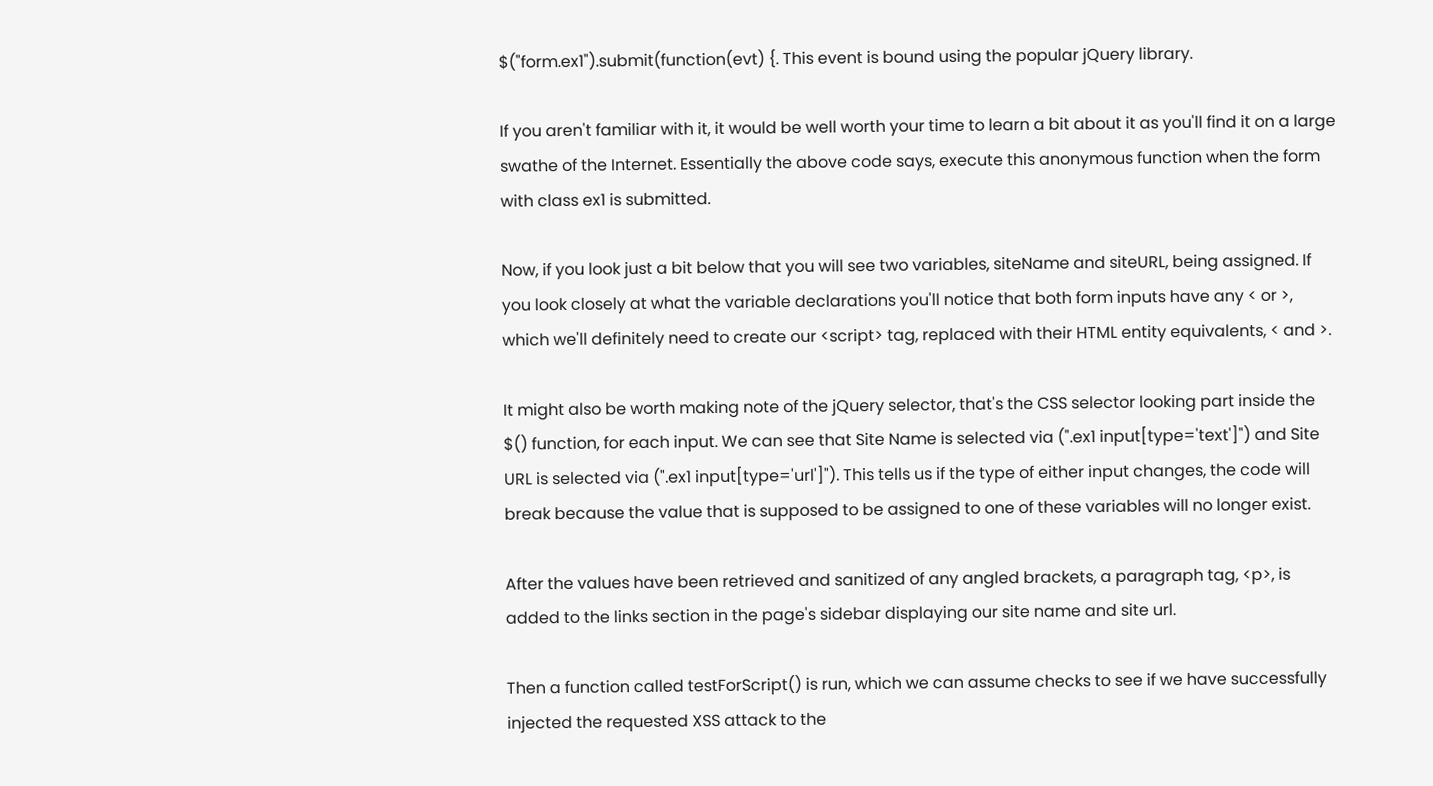$("form.ex1").submit(function(evt) {. This event is bound using the popular jQuery library.

If you aren't familiar with it, it would be well worth your time to learn a bit about it as you'll find it on a large swathe of the Internet. Essentially the above code says, execute this anonymous function when the form with class ex1 is submitted.

Now, if you look just a bit below that you will see two variables, siteName and siteURL, being assigned. If you look closely at what the variable declarations you'll notice that both form inputs have any < or >, which we'll definitely need to create our <script> tag, replaced with their HTML entity equivalents, < and >.

It might also be worth making note of the jQuery selector, that's the CSS selector looking part inside the $() function, for each input. We can see that Site Name is selected via (".ex1 input[type='text']") and Site URL is selected via (".ex1 input[type='url']"). This tells us if the type of either input changes, the code will break because the value that is supposed to be assigned to one of these variables will no longer exist.

After the values have been retrieved and sanitized of any angled brackets, a paragraph tag, <p>, is added to the links section in the page's sidebar displaying our site name and site url.

Then a function called testForScript() is run, which we can assume checks to see if we have successfully injected the requested XSS attack to the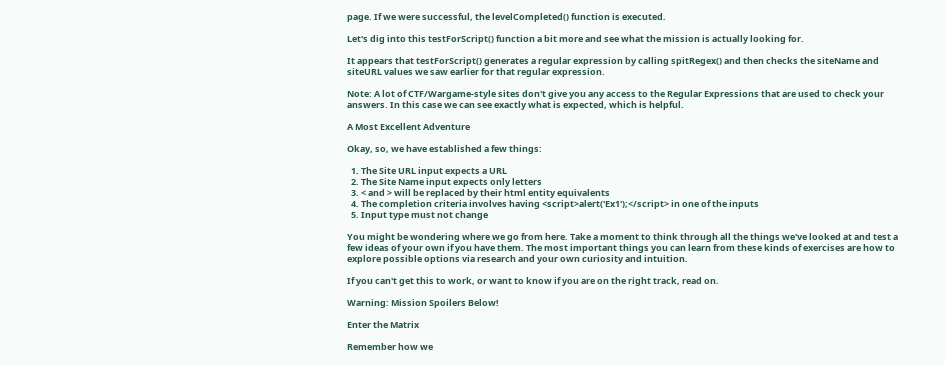page. If we were successful, the levelCompleted() function is executed.

Let's dig into this testForScript() function a bit more and see what the mission is actually looking for.

It appears that testForScript() generates a regular expression by calling spitRegex() and then checks the siteName and siteURL values we saw earlier for that regular expression.

Note: A lot of CTF/Wargame-style sites don't give you any access to the Regular Expressions that are used to check your answers. In this case we can see exactly what is expected, which is helpful.

A Most Excellent Adventure

Okay, so, we have established a few things:

  1. The Site URL input expects a URL
  2. The Site Name input expects only letters
  3. < and > will be replaced by their html entity equivalents
  4. The completion criteria involves having <script>alert('Ex1');</script> in one of the inputs
  5. Input type must not change

You might be wondering where we go from here. Take a moment to think through all the things we've looked at and test a few ideas of your own if you have them. The most important things you can learn from these kinds of exercises are how to explore possible options via research and your own curiosity and intuition.

If you can't get this to work, or want to know if you are on the right track, read on.

Warning: Mission Spoilers Below!

Enter the Matrix

Remember how we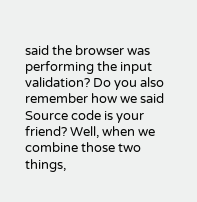said the browser was performing the input validation? Do you also remember how we said Source code is your friend? Well, when we combine those two things,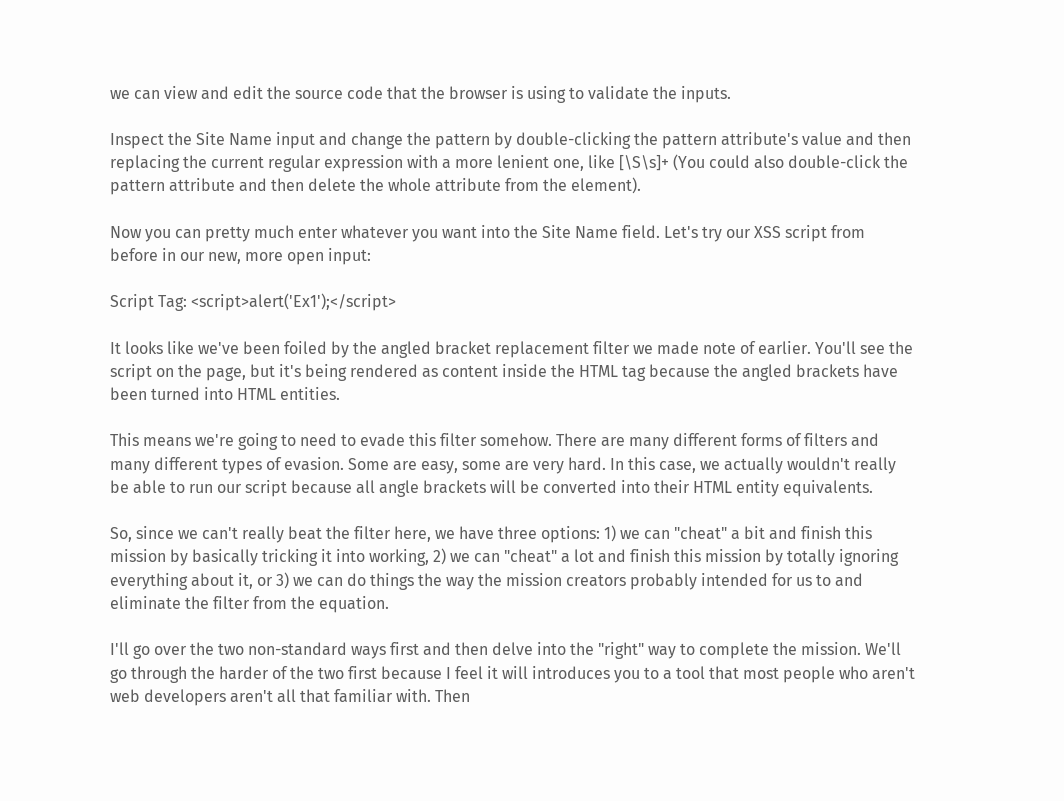we can view and edit the source code that the browser is using to validate the inputs.

Inspect the Site Name input and change the pattern by double-clicking the pattern attribute's value and then replacing the current regular expression with a more lenient one, like [\S\s]+ (You could also double-click the pattern attribute and then delete the whole attribute from the element).

Now you can pretty much enter whatever you want into the Site Name field. Let's try our XSS script from before in our new, more open input:

Script Tag: <script>alert('Ex1');</script>

It looks like we've been foiled by the angled bracket replacement filter we made note of earlier. You'll see the script on the page, but it's being rendered as content inside the HTML tag because the angled brackets have been turned into HTML entities.

This means we're going to need to evade this filter somehow. There are many different forms of filters and many different types of evasion. Some are easy, some are very hard. In this case, we actually wouldn't really be able to run our script because all angle brackets will be converted into their HTML entity equivalents.

So, since we can't really beat the filter here, we have three options: 1) we can "cheat" a bit and finish this mission by basically tricking it into working, 2) we can "cheat" a lot and finish this mission by totally ignoring everything about it, or 3) we can do things the way the mission creators probably intended for us to and eliminate the filter from the equation.

I'll go over the two non-standard ways first and then delve into the "right" way to complete the mission. We'll go through the harder of the two first because I feel it will introduces you to a tool that most people who aren't web developers aren't all that familiar with. Then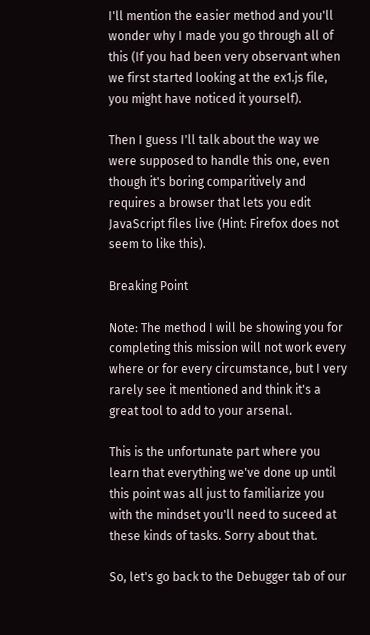I'll mention the easier method and you'll wonder why I made you go through all of this (If you had been very observant when we first started looking at the ex1.js file, you might have noticed it yourself).

Then I guess I'll talk about the way we were supposed to handle this one, even though it's boring comparitively and requires a browser that lets you edit JavaScript files live (Hint: Firefox does not seem to like this).

Breaking Point

Note: The method I will be showing you for completing this mission will not work every where or for every circumstance, but I very rarely see it mentioned and think it's a great tool to add to your arsenal.

This is the unfortunate part where you learn that everything we've done up until this point was all just to familiarize you with the mindset you'll need to suceed at these kinds of tasks. Sorry about that.

So, let's go back to the Debugger tab of our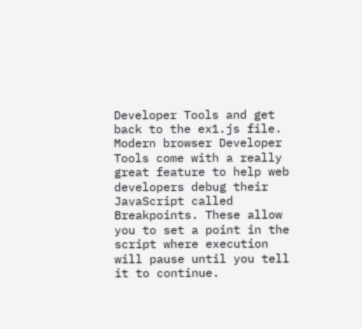Developer Tools and get back to the ex1.js file. Modern browser Developer Tools come with a really great feature to help web developers debug their JavaScript called Breakpoints. These allow you to set a point in the script where execution will pause until you tell it to continue.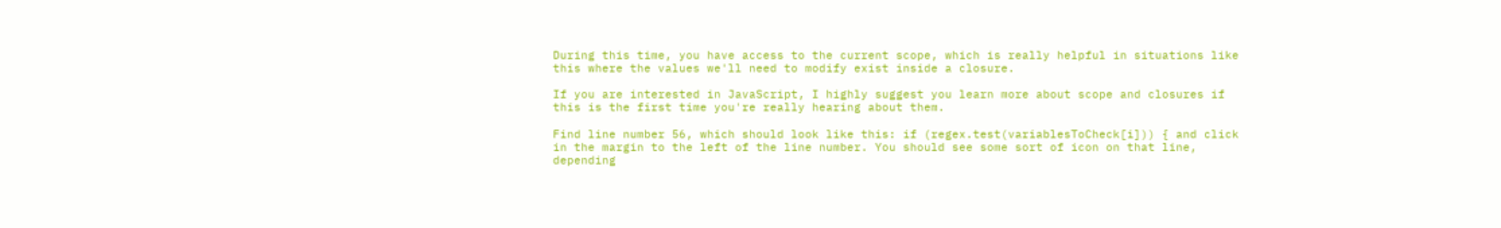During this time, you have access to the current scope, which is really helpful in situations like this where the values we'll need to modify exist inside a closure.

If you are interested in JavaScript, I highly suggest you learn more about scope and closures if this is the first time you're really hearing about them.

Find line number 56, which should look like this: if (regex.test(variablesToCheck[i])) { and click in the margin to the left of the line number. You should see some sort of icon on that line, depending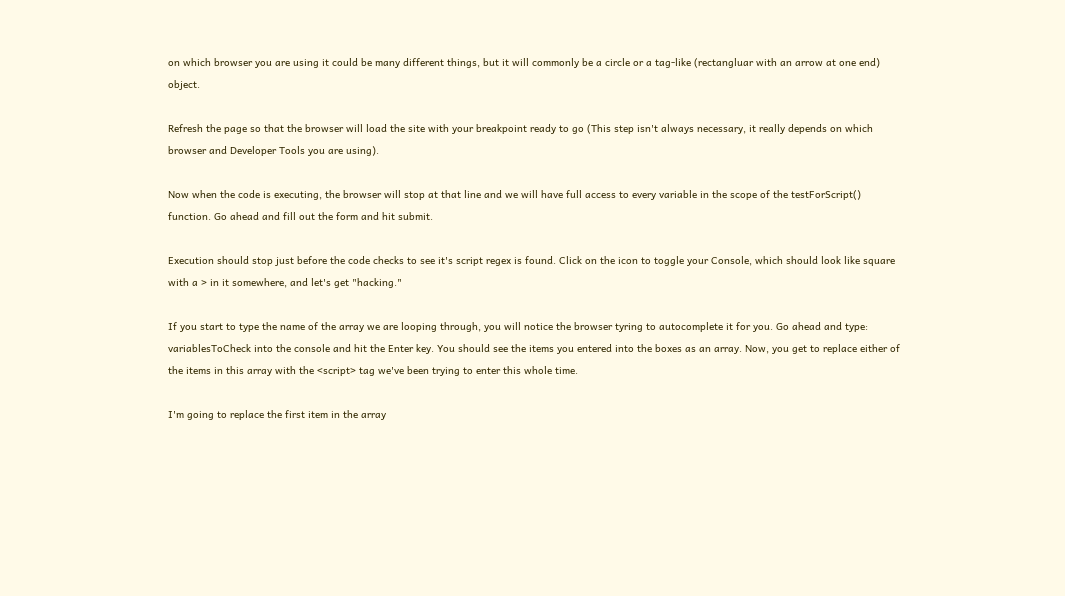on which browser you are using it could be many different things, but it will commonly be a circle or a tag-like (rectangluar with an arrow at one end) object.

Refresh the page so that the browser will load the site with your breakpoint ready to go (This step isn't always necessary, it really depends on which browser and Developer Tools you are using).

Now when the code is executing, the browser will stop at that line and we will have full access to every variable in the scope of the testForScript() function. Go ahead and fill out the form and hit submit.

Execution should stop just before the code checks to see it's script regex is found. Click on the icon to toggle your Console, which should look like square with a > in it somewhere, and let's get "hacking."

If you start to type the name of the array we are looping through, you will notice the browser tyring to autocomplete it for you. Go ahead and type: variablesToCheck into the console and hit the Enter key. You should see the items you entered into the boxes as an array. Now, you get to replace either of the items in this array with the <script> tag we've been trying to enter this whole time.

I'm going to replace the first item in the array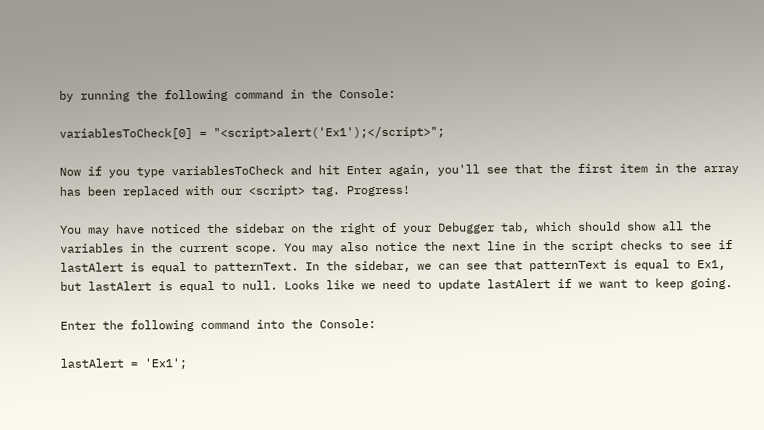by running the following command in the Console:

variablesToCheck[0] = "<script>alert('Ex1');</script>";

Now if you type variablesToCheck and hit Enter again, you'll see that the first item in the array has been replaced with our <script> tag. Progress!

You may have noticed the sidebar on the right of your Debugger tab, which should show all the variables in the current scope. You may also notice the next line in the script checks to see if lastAlert is equal to patternText. In the sidebar, we can see that patternText is equal to Ex1, but lastAlert is equal to null. Looks like we need to update lastAlert if we want to keep going.

Enter the following command into the Console:

lastAlert = 'Ex1';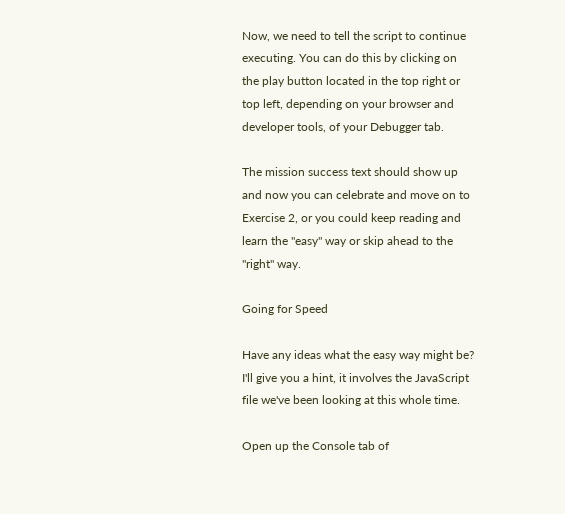Now, we need to tell the script to continue executing. You can do this by clicking on the play button located in the top right or top left, depending on your browser and developer tools, of your Debugger tab.

The mission success text should show up and now you can celebrate and move on to Exercise 2, or you could keep reading and learn the "easy" way or skip ahead to the "right" way.

Going for Speed

Have any ideas what the easy way might be? I'll give you a hint, it involves the JavaScript file we've been looking at this whole time.

Open up the Console tab of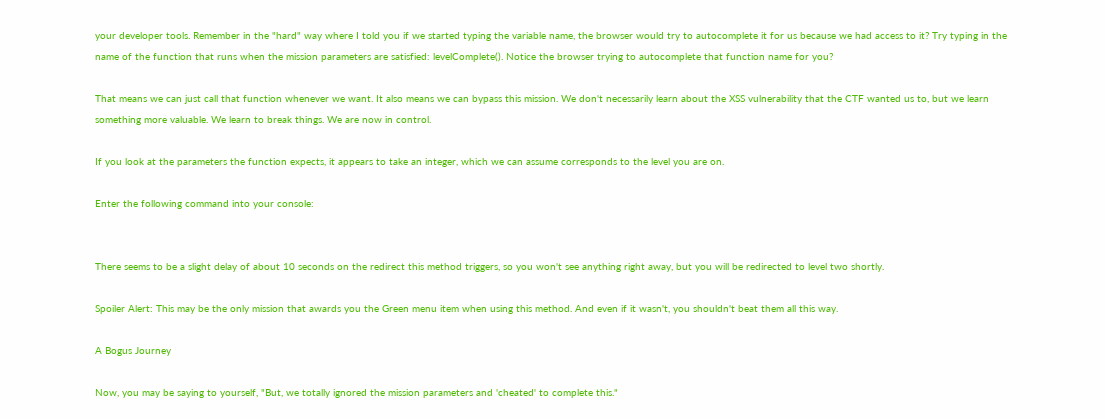your developer tools. Remember in the "hard" way where I told you if we started typing the variable name, the browser would try to autocomplete it for us because we had access to it? Try typing in the name of the function that runs when the mission parameters are satisfied: levelComplete(). Notice the browser trying to autocomplete that function name for you?

That means we can just call that function whenever we want. It also means we can bypass this mission. We don't necessarily learn about the XSS vulnerability that the CTF wanted us to, but we learn something more valuable. We learn to break things. We are now in control.

If you look at the parameters the function expects, it appears to take an integer, which we can assume corresponds to the level you are on.

Enter the following command into your console:


There seems to be a slight delay of about 10 seconds on the redirect this method triggers, so you won't see anything right away, but you will be redirected to level two shortly.

Spoiler Alert: This may be the only mission that awards you the Green menu item when using this method. And even if it wasn't, you shouldn't beat them all this way.

A Bogus Journey

Now, you may be saying to yourself, "But, we totally ignored the mission parameters and 'cheated' to complete this."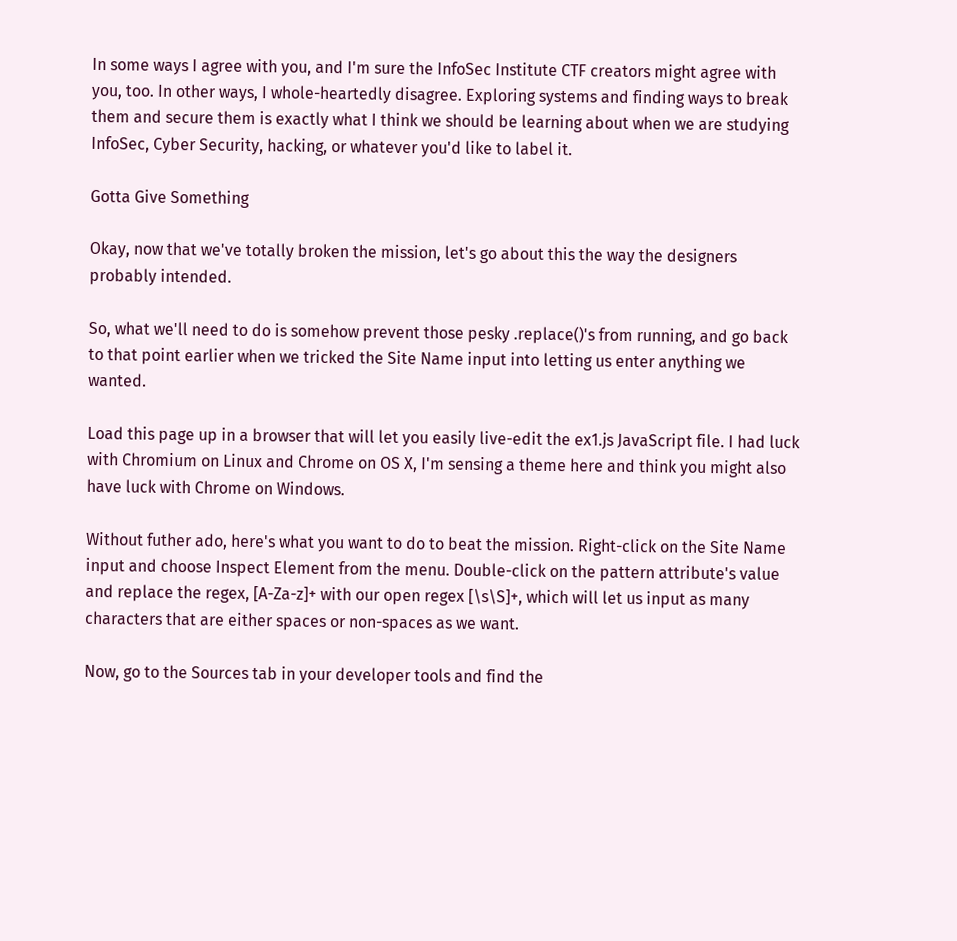In some ways I agree with you, and I'm sure the InfoSec Institute CTF creators might agree with you, too. In other ways, I whole-heartedly disagree. Exploring systems and finding ways to break them and secure them is exactly what I think we should be learning about when we are studying InfoSec, Cyber Security, hacking, or whatever you'd like to label it.

Gotta Give Something

Okay, now that we've totally broken the mission, let's go about this the way the designers probably intended.

So, what we'll need to do is somehow prevent those pesky .replace()'s from running, and go back to that point earlier when we tricked the Site Name input into letting us enter anything we wanted.

Load this page up in a browser that will let you easily live-edit the ex1.js JavaScript file. I had luck with Chromium on Linux and Chrome on OS X, I'm sensing a theme here and think you might also have luck with Chrome on Windows.

Without futher ado, here's what you want to do to beat the mission. Right-click on the Site Name input and choose Inspect Element from the menu. Double-click on the pattern attribute's value and replace the regex, [A-Za-z]+ with our open regex [\s\S]+, which will let us input as many characters that are either spaces or non-spaces as we want.

Now, go to the Sources tab in your developer tools and find the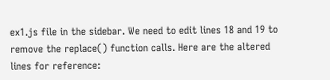ex1.js file in the sidebar. We need to edit lines 18 and 19 to remove the replace() function calls. Here are the altered lines for reference: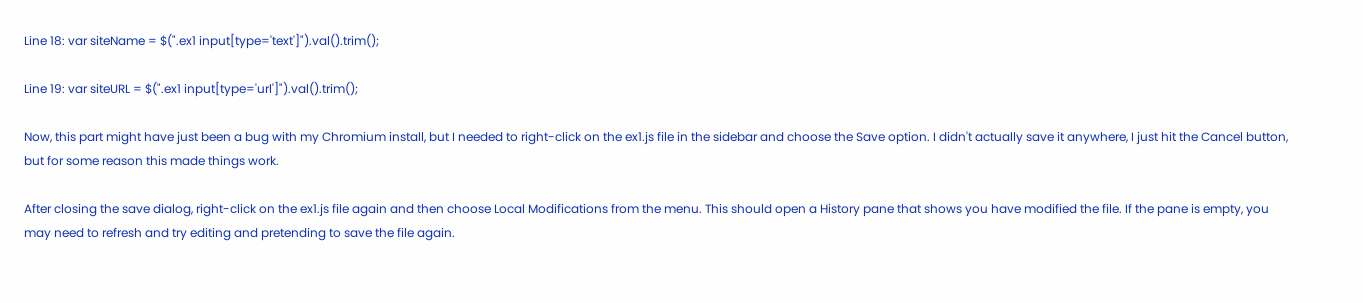Line 18: var siteName = $(".ex1 input[type='text']").val().trim();

Line 19: var siteURL = $(".ex1 input[type='url']").val().trim();

Now, this part might have just been a bug with my Chromium install, but I needed to right-click on the ex1.js file in the sidebar and choose the Save option. I didn't actually save it anywhere, I just hit the Cancel button, but for some reason this made things work.

After closing the save dialog, right-click on the ex1.js file again and then choose Local Modifications from the menu. This should open a History pane that shows you have modified the file. If the pane is empty, you may need to refresh and try editing and pretending to save the file again.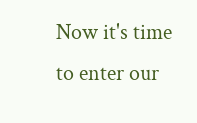Now it's time to enter our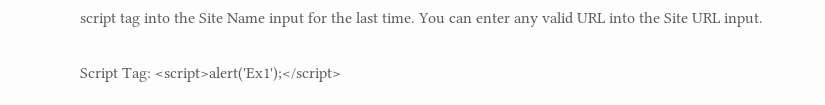script tag into the Site Name input for the last time. You can enter any valid URL into the Site URL input.

Script Tag: <script>alert('Ex1');</script>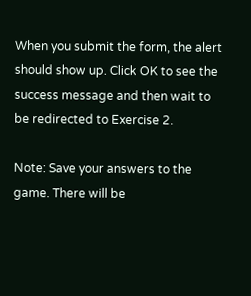When you submit the form, the alert should show up. Click OK to see the success message and then wait to be redirected to Exercise 2.

Note: Save your answers to the game. There will be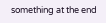something at the end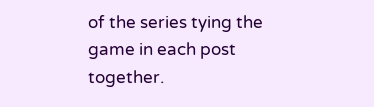of the series tying the game in each post together.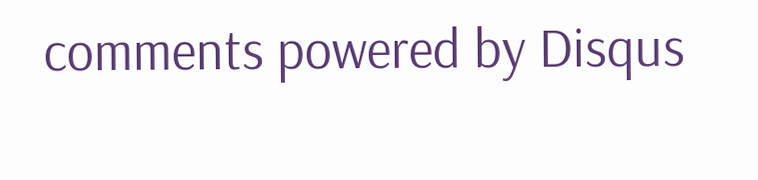comments powered by Disqus